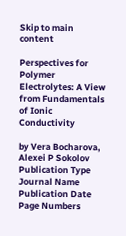Skip to main content

Perspectives for Polymer Electrolytes: A View from Fundamentals of Ionic Conductivity

by Vera Bocharova, Alexei P Sokolov
Publication Type
Journal Name
Publication Date
Page Numbers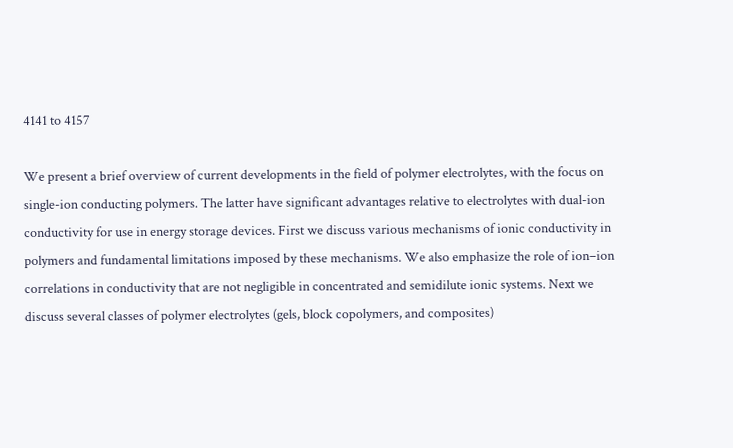4141 to 4157

We present a brief overview of current developments in the field of polymer electrolytes, with the focus on single-ion conducting polymers. The latter have significant advantages relative to electrolytes with dual-ion conductivity for use in energy storage devices. First we discuss various mechanisms of ionic conductivity in polymers and fundamental limitations imposed by these mechanisms. We also emphasize the role of ion–ion correlations in conductivity that are not negligible in concentrated and semidilute ionic systems. Next we discuss several classes of polymer electrolytes (gels, block copolymers, and composites)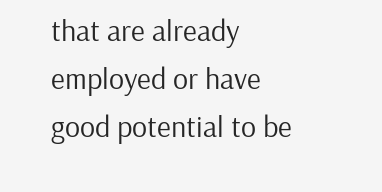that are already employed or have good potential to be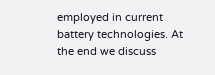employed in current battery technologies. At the end we discuss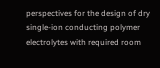perspectives for the design of dry single-ion conducting polymer electrolytes with required room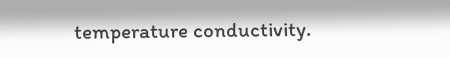temperature conductivity.